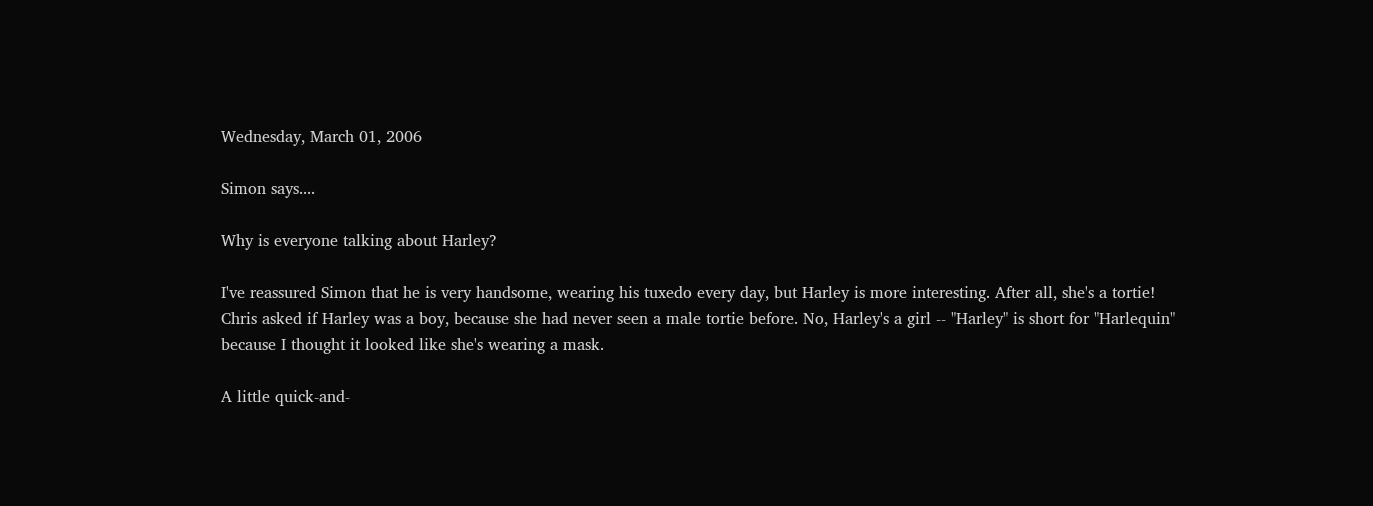Wednesday, March 01, 2006

Simon says....

Why is everyone talking about Harley?

I've reassured Simon that he is very handsome, wearing his tuxedo every day, but Harley is more interesting. After all, she's a tortie! Chris asked if Harley was a boy, because she had never seen a male tortie before. No, Harley's a girl -- "Harley" is short for "Harlequin" because I thought it looked like she's wearing a mask.

A little quick-and-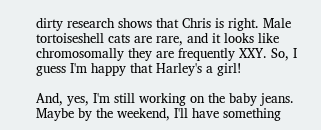dirty research shows that Chris is right. Male tortoiseshell cats are rare, and it looks like chromosomally they are frequently XXY. So, I guess I'm happy that Harley's a girl!

And, yes, I'm still working on the baby jeans. Maybe by the weekend, I'll have something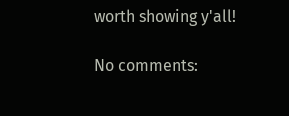worth showing y'all!

No comments: